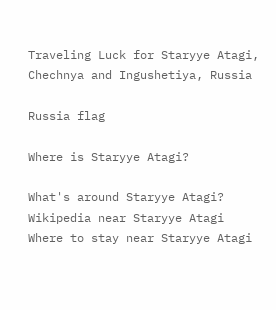Traveling Luck for Staryye Atagi, Chechnya and Ingushetiya, Russia

Russia flag

Where is Staryye Atagi?

What's around Staryye Atagi?
Wikipedia near Staryye Atagi
Where to stay near Staryye Atagi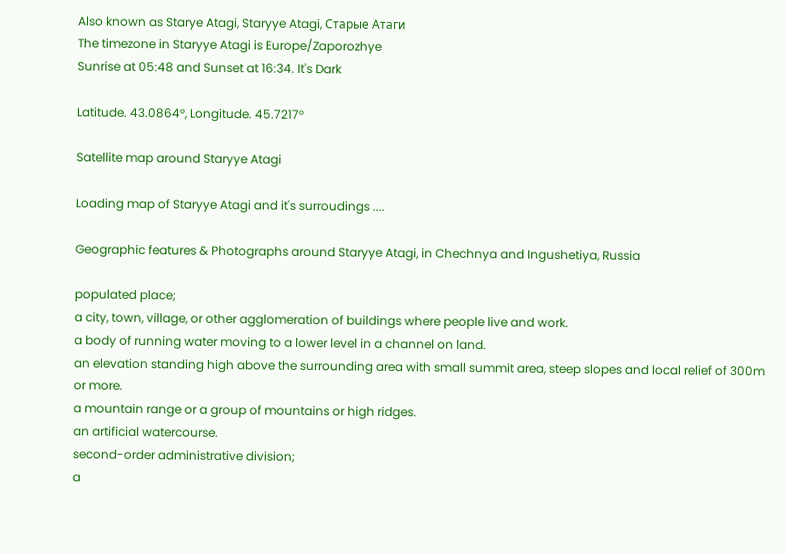Also known as Starye Atagi, Staryye Atagi, Старые Атаги
The timezone in Staryye Atagi is Europe/Zaporozhye
Sunrise at 05:48 and Sunset at 16:34. It's Dark

Latitude. 43.0864°, Longitude. 45.7217°

Satellite map around Staryye Atagi

Loading map of Staryye Atagi and it's surroudings ....

Geographic features & Photographs around Staryye Atagi, in Chechnya and Ingushetiya, Russia

populated place;
a city, town, village, or other agglomeration of buildings where people live and work.
a body of running water moving to a lower level in a channel on land.
an elevation standing high above the surrounding area with small summit area, steep slopes and local relief of 300m or more.
a mountain range or a group of mountains or high ridges.
an artificial watercourse.
second-order administrative division;
a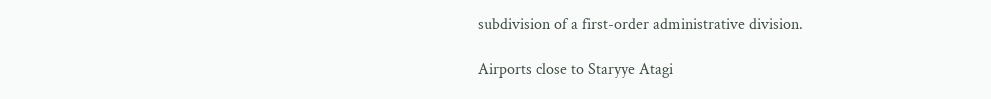subdivision of a first-order administrative division.

Airports close to Staryye Atagi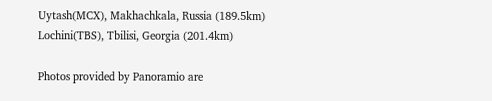Uytash(MCX), Makhachkala, Russia (189.5km)
Lochini(TBS), Tbilisi, Georgia (201.4km)

Photos provided by Panoramio are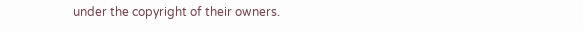under the copyright of their owners.